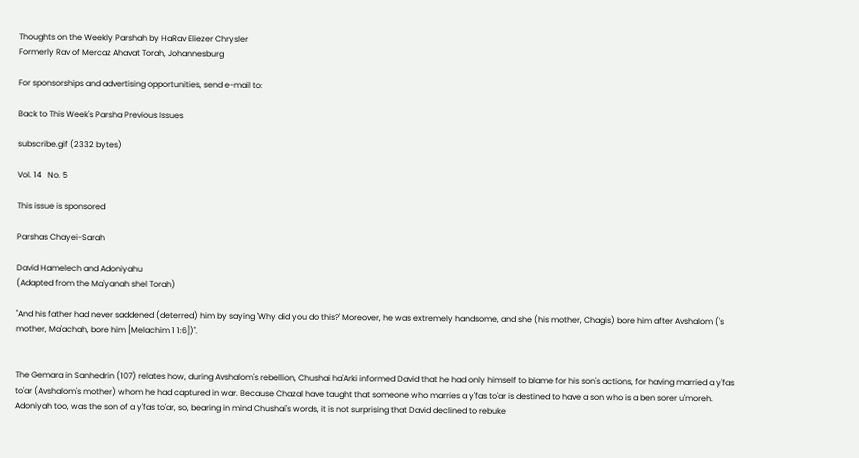Thoughts on the Weekly Parshah by HaRav Eliezer Chrysler
Formerly Rav of Mercaz Ahavat Torah, Johannesburg

For sponsorships and advertising opportunities, send e-mail to:

Back to This Week's Parsha Previous Issues

subscribe.gif (2332 bytes)

Vol. 14   No. 5

This issue is sponsored

Parshas Chayei-Sarah

David Hamelech and Adoniyahu
(Adapted from the Ma'yanah shel Torah)

"And his father had never saddened (deterred) him by saying 'Why did you do this?' Moreover, he was extremely handsome, and she (his mother, Chagis) bore him after Avshalom ('s mother, Ma'achah, bore him [Melachim 1 1:6])".


The Gemara in Sanhedrin (107) relates how, during Avshalom's rebellion, Chushai ha'Arki informed David that he had only himself to blame for his son's actions, for having married a y'fas to'ar (Avshalom's mother) whom he had captured in war. Because Chazal have taught that someone who marries a y'fas to'ar is destined to have a son who is a ben sorer u'moreh. Adoniyah too, was the son of a y'fas to'ar, so, bearing in mind Chushai's words, it is not surprising that David declined to rebuke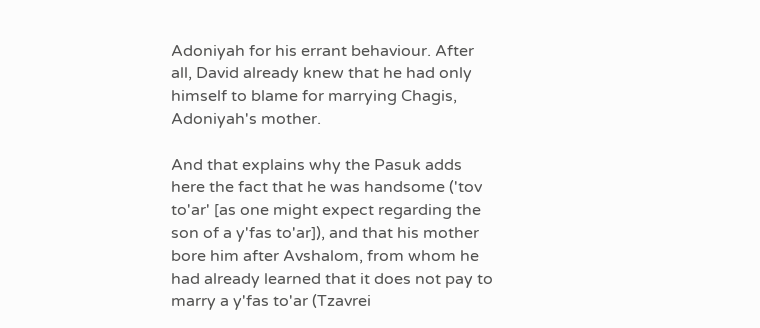Adoniyah for his errant behaviour. After all, David already knew that he had only himself to blame for marrying Chagis, Adoniyah's mother.

And that explains why the Pasuk adds here the fact that he was handsome ('tov to'ar' [as one might expect regarding the son of a y'fas to'ar]), and that his mother bore him after Avshalom, from whom he had already learned that it does not pay to marry a y'fas to'ar (Tzavrei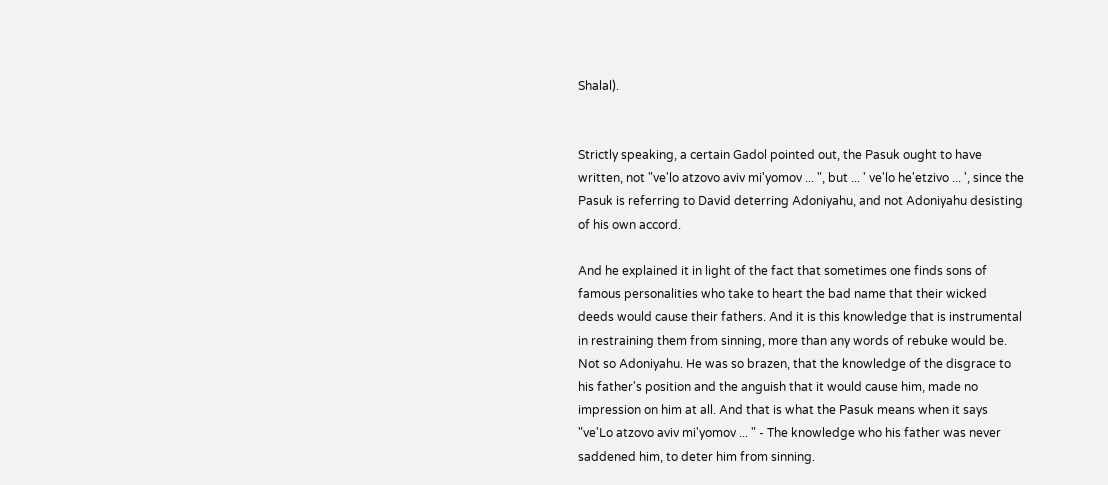Shalal).


Strictly speaking, a certain Gadol pointed out, the Pasuk ought to have written, not "ve'lo atzovo aviv mi'yomov ... ", but ... ' ve'lo he'etzivo ... ', since the Pasuk is referring to David deterring Adoniyahu, and not Adoniyahu desisting of his own accord.

And he explained it in light of the fact that sometimes one finds sons of famous personalities who take to heart the bad name that their wicked deeds would cause their fathers. And it is this knowledge that is instrumental in restraining them from sinning, more than any words of rebuke would be. Not so Adoniyahu. He was so brazen, that the knowledge of the disgrace to his father's position and the anguish that it would cause him, made no impression on him at all. And that is what the Pasuk means when it says "ve'Lo atzovo aviv mi'yomov ... " - The knowledge who his father was never saddened him, to deter him from sinning.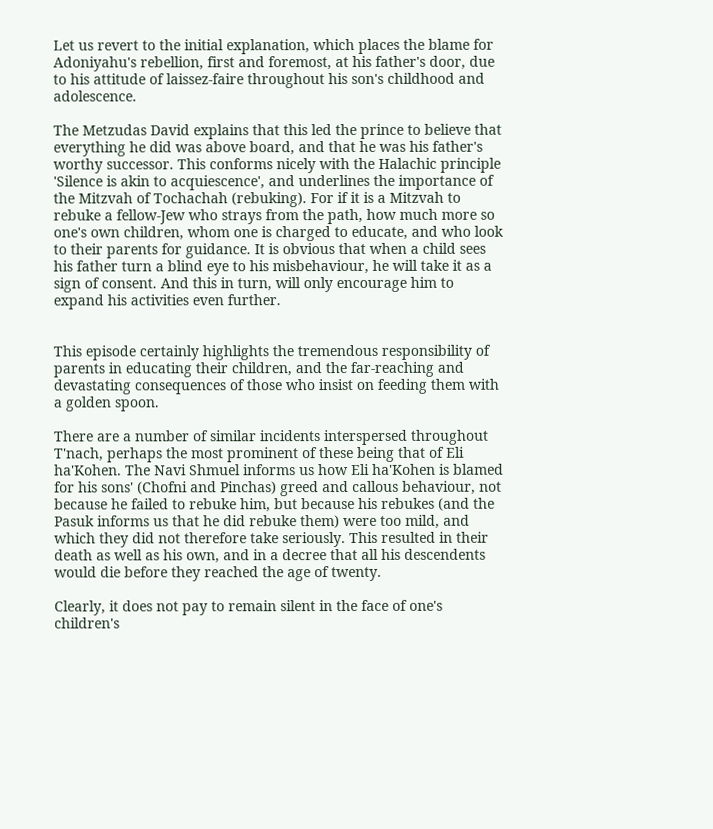Let us revert to the initial explanation, which places the blame for Adoniyahu's rebellion, first and foremost, at his father's door, due to his attitude of laissez-faire throughout his son's childhood and adolescence.

The Metzudas David explains that this led the prince to believe that everything he did was above board, and that he was his father's worthy successor. This conforms nicely with the Halachic principle 'Silence is akin to acquiescence', and underlines the importance of the Mitzvah of Tochachah (rebuking). For if it is a Mitzvah to rebuke a fellow-Jew who strays from the path, how much more so one's own children, whom one is charged to educate, and who look to their parents for guidance. It is obvious that when a child sees his father turn a blind eye to his misbehaviour, he will take it as a sign of consent. And this in turn, will only encourage him to expand his activities even further.


This episode certainly highlights the tremendous responsibility of parents in educating their children, and the far-reaching and devastating consequences of those who insist on feeding them with a golden spoon.

There are a number of similar incidents interspersed throughout T'nach, perhaps the most prominent of these being that of Eli ha'Kohen. The Navi Shmuel informs us how Eli ha'Kohen is blamed for his sons' (Chofni and Pinchas) greed and callous behaviour, not because he failed to rebuke him, but because his rebukes (and the Pasuk informs us that he did rebuke them) were too mild, and which they did not therefore take seriously. This resulted in their death as well as his own, and in a decree that all his descendents would die before they reached the age of twenty.

Clearly, it does not pay to remain silent in the face of one's children's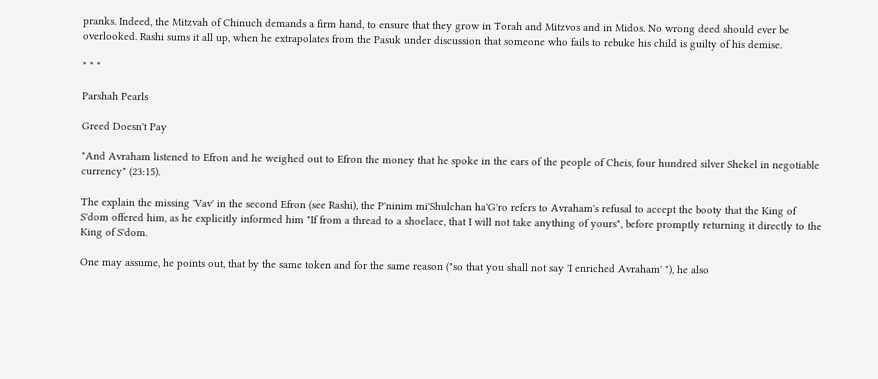pranks. Indeed, the Mitzvah of Chinuch demands a firm hand, to ensure that they grow in Torah and Mitzvos and in Midos. No wrong deed should ever be overlooked. Rashi sums it all up, when he extrapolates from the Pasuk under discussion that someone who fails to rebuke his child is guilty of his demise.

* * *

Parshah Pearls

Greed Doesn't Pay

"And Avraham listened to Efron and he weighed out to Efron the money that he spoke in the ears of the people of Cheis, four hundred silver Shekel in negotiable currency" (23:15).

The explain the missing 'Vav' in the second Efron (see Rashi), the P'ninim mi'Shulchan ha'G'ro refers to Avraham's refusal to accept the booty that the King of S'dom offered him, as he explicitly informed him "If from a thread to a shoelace, that I will not take anything of yours", before promptly returning it directly to the King of S'dom.

One may assume, he points out, that by the same token and for the same reason ("so that you shall not say 'I enriched Avraham' "), he also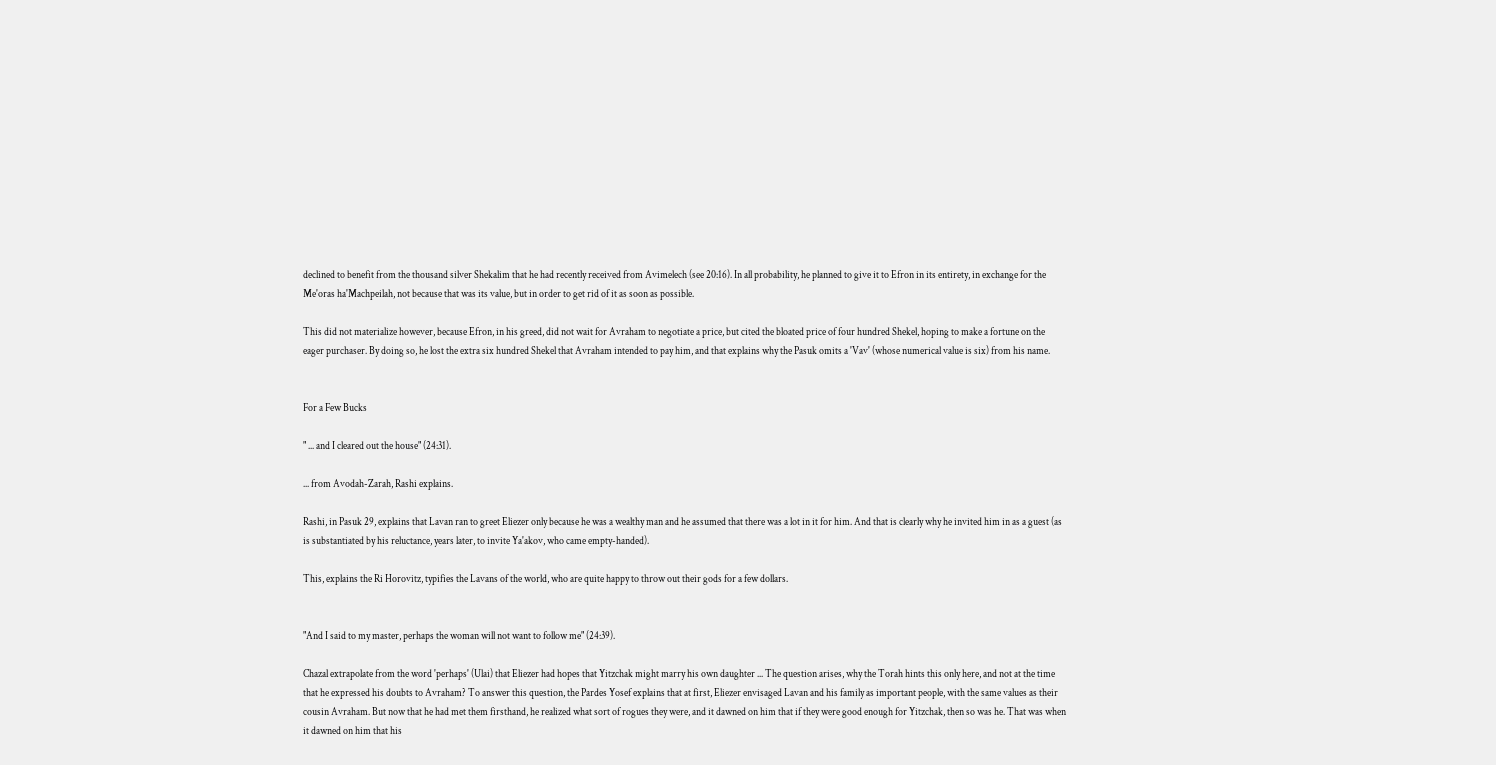declined to benefit from the thousand silver Shekalim that he had recently received from Avimelech (see 20:16). In all probability, he planned to give it to Efron in its entirety, in exchange for the Me'oras ha'Machpeilah, not because that was its value, but in order to get rid of it as soon as possible.

This did not materialize however, because Efron, in his greed, did not wait for Avraham to negotiate a price, but cited the bloated price of four hundred Shekel, hoping to make a fortune on the eager purchaser. By doing so, he lost the extra six hundred Shekel that Avraham intended to pay him, and that explains why the Pasuk omits a 'Vav' (whose numerical value is six) from his name.


For a Few Bucks

" ... and I cleared out the house" (24:31).

... from Avodah-Zarah, Rashi explains.

Rashi, in Pasuk 29, explains that Lavan ran to greet Eliezer only because he was a wealthy man and he assumed that there was a lot in it for him. And that is clearly why he invited him in as a guest (as is substantiated by his reluctance, years later, to invite Ya'akov, who came empty-handed).

This, explains the Ri Horovitz, typifies the Lavans of the world, who are quite happy to throw out their gods for a few dollars.


"And I said to my master, perhaps the woman will not want to follow me" (24:39).

Chazal extrapolate from the word 'perhaps' (Ulai) that Eliezer had hopes that Yitzchak might marry his own daughter ... The question arises, why the Torah hints this only here, and not at the time that he expressed his doubts to Avraham? To answer this question, the Pardes Yosef explains that at first, Eliezer envisaged Lavan and his family as important people, with the same values as their cousin Avraham. But now that he had met them firsthand, he realized what sort of rogues they were, and it dawned on him that if they were good enough for Yitzchak, then so was he. That was when it dawned on him that his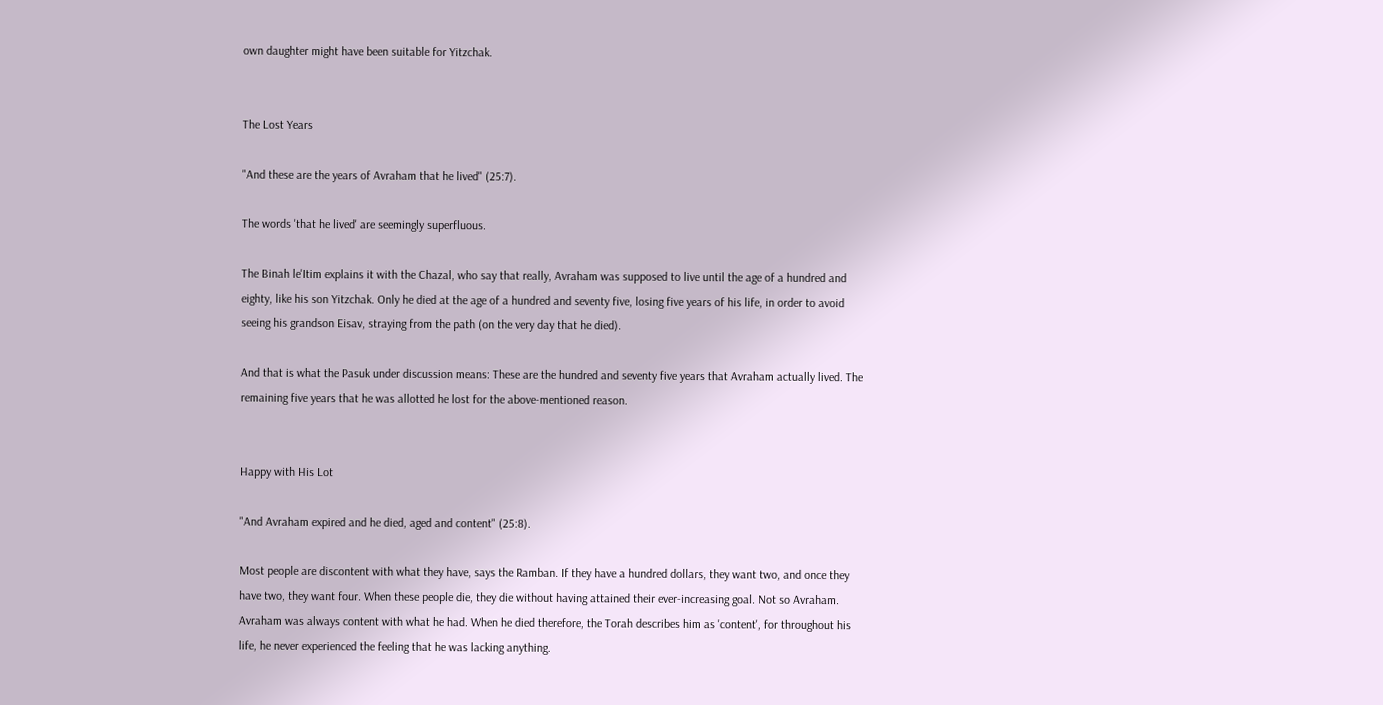own daughter might have been suitable for Yitzchak.


The Lost Years

"And these are the years of Avraham that he lived" (25:7).

The words 'that he lived' are seemingly superfluous.

The Binah le'Itim explains it with the Chazal, who say that really, Avraham was supposed to live until the age of a hundred and eighty, like his son Yitzchak. Only he died at the age of a hundred and seventy five, losing five years of his life, in order to avoid seeing his grandson Eisav, straying from the path (on the very day that he died).

And that is what the Pasuk under discussion means: These are the hundred and seventy five years that Avraham actually lived. The remaining five years that he was allotted he lost for the above-mentioned reason.


Happy with His Lot

"And Avraham expired and he died, aged and content" (25:8).

Most people are discontent with what they have, says the Ramban. If they have a hundred dollars, they want two, and once they have two, they want four. When these people die, they die without having attained their ever-increasing goal. Not so Avraham. Avraham was always content with what he had. When he died therefore, the Torah describes him as 'content', for throughout his life, he never experienced the feeling that he was lacking anything.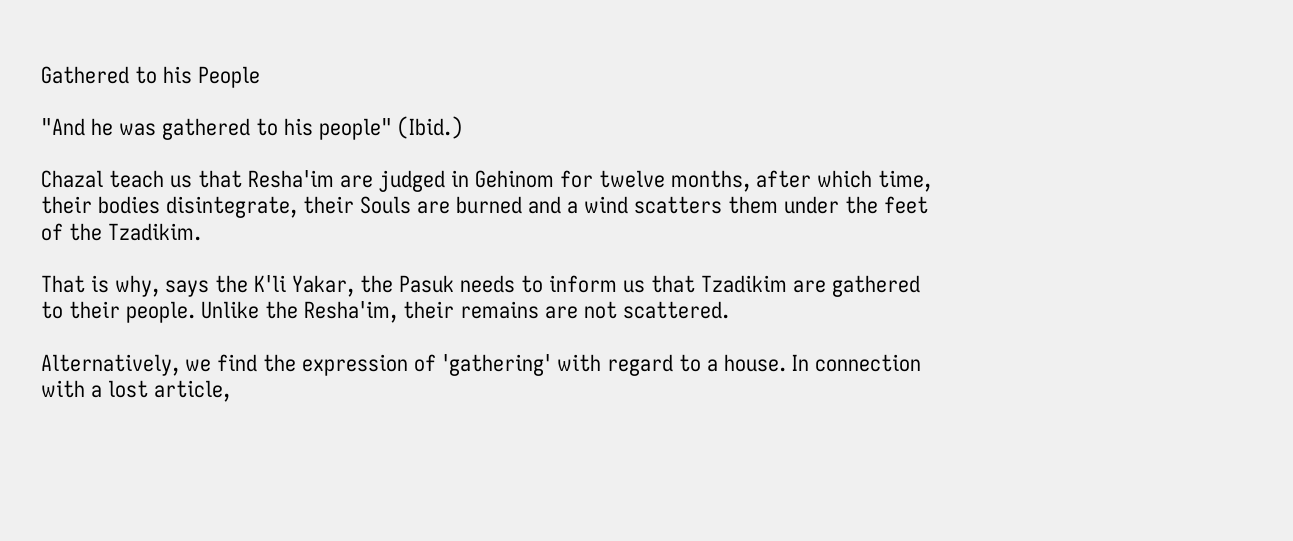Gathered to his People

"And he was gathered to his people" (Ibid.)

Chazal teach us that Resha'im are judged in Gehinom for twelve months, after which time, their bodies disintegrate, their Souls are burned and a wind scatters them under the feet of the Tzadikim.

That is why, says the K'li Yakar, the Pasuk needs to inform us that Tzadikim are gathered to their people. Unlike the Resha'im, their remains are not scattered.

Alternatively, we find the expression of 'gathering' with regard to a house. In connection with a lost article,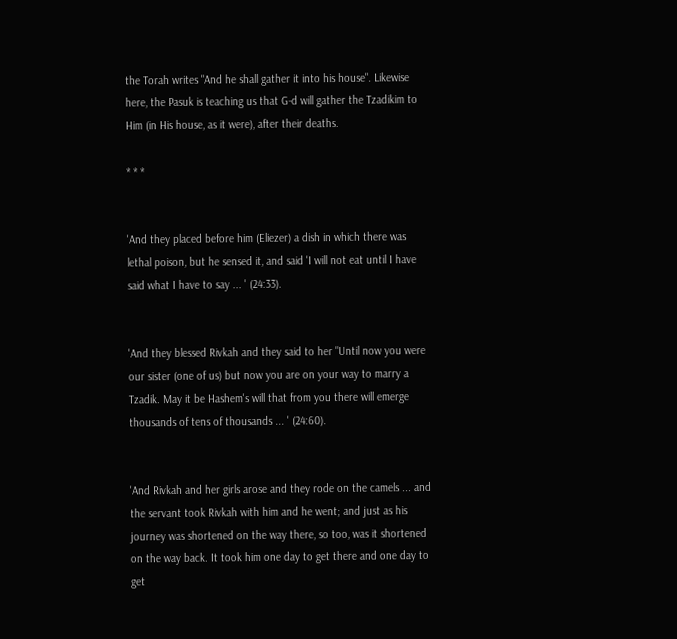the Torah writes "And he shall gather it into his house". Likewise here, the Pasuk is teaching us that G-d will gather the Tzadikim to Him (in His house, as it were), after their deaths.

* * *


'And they placed before him (Eliezer) a dish in which there was lethal poison, but he sensed it, and said 'I will not eat until I have said what I have to say ... ' (24:33).


'And they blessed Rivkah and they said to her "Until now you were our sister (one of us) but now you are on your way to marry a Tzadik. May it be Hashem's will that from you there will emerge thousands of tens of thousands ... ' (24:60).


'And Rivkah and her girls arose and they rode on the camels ... and the servant took Rivkah with him and he went; and just as his journey was shortened on the way there, so too, was it shortened on the way back. It took him one day to get there and one day to get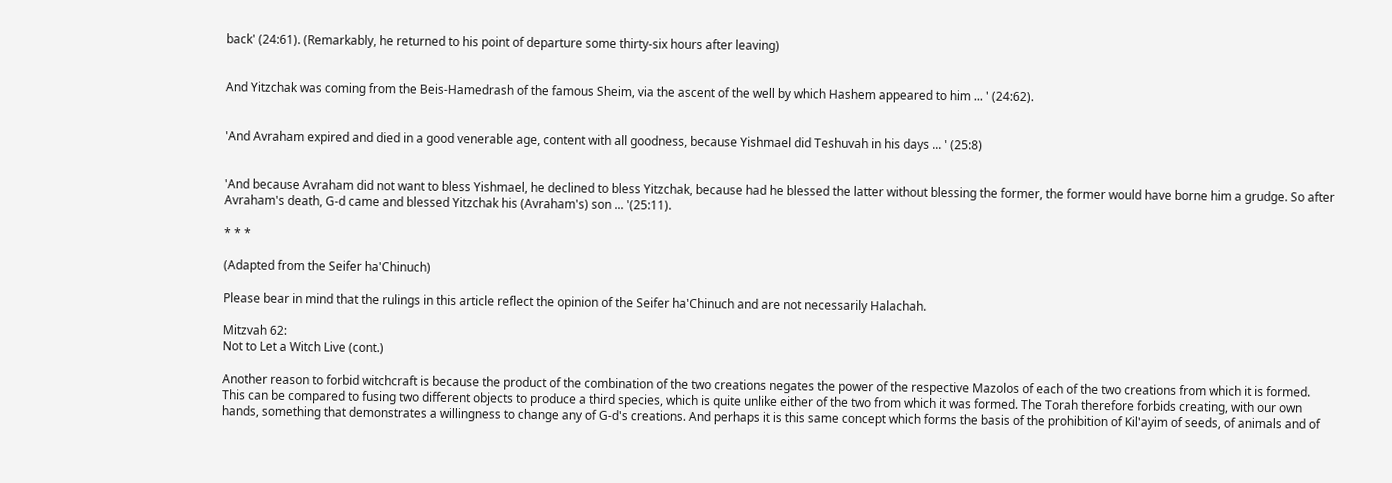back' (24:61). (Remarkably, he returned to his point of departure some thirty-six hours after leaving)


And Yitzchak was coming from the Beis-Hamedrash of the famous Sheim, via the ascent of the well by which Hashem appeared to him ... ' (24:62).


'And Avraham expired and died in a good venerable age, content with all goodness, because Yishmael did Teshuvah in his days ... ' (25:8)


'And because Avraham did not want to bless Yishmael, he declined to bless Yitzchak, because had he blessed the latter without blessing the former, the former would have borne him a grudge. So after Avraham's death, G-d came and blessed Yitzchak his (Avraham's) son ... '(25:11).

* * *

(Adapted from the Seifer ha'Chinuch)

Please bear in mind that the rulings in this article reflect the opinion of the Seifer ha'Chinuch and are not necessarily Halachah.

Mitzvah 62:
Not to Let a Witch Live (cont.)

Another reason to forbid witchcraft is because the product of the combination of the two creations negates the power of the respective Mazolos of each of the two creations from which it is formed. This can be compared to fusing two different objects to produce a third species, which is quite unlike either of the two from which it was formed. The Torah therefore forbids creating, with our own hands, something that demonstrates a willingness to change any of G-d's creations. And perhaps it is this same concept which forms the basis of the prohibition of Kil'ayim of seeds, of animals and of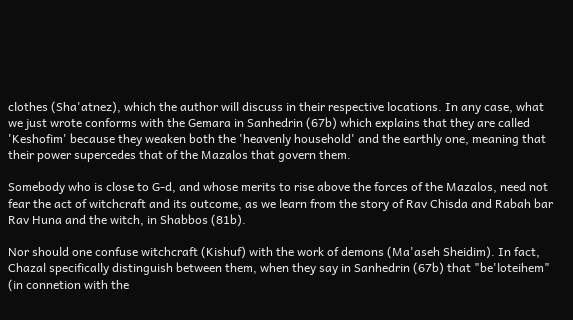clothes (Sha'atnez), which the author will discuss in their respective locations. In any case, what we just wrote conforms with the Gemara in Sanhedrin (67b) which explains that they are called 'Keshofim' because they weaken both the 'heavenly household' and the earthly one, meaning that their power supercedes that of the Mazalos that govern them.

Somebody who is close to G-d, and whose merits to rise above the forces of the Mazalos, need not fear the act of witchcraft and its outcome, as we learn from the story of Rav Chisda and Rabah bar Rav Huna and the witch, in Shabbos (81b).

Nor should one confuse witchcraft (Kishuf) with the work of demons (Ma'aseh Sheidim). In fact, Chazal specifically distinguish between them, when they say in Sanhedrin (67b) that "be'loteihem" (in connetion with the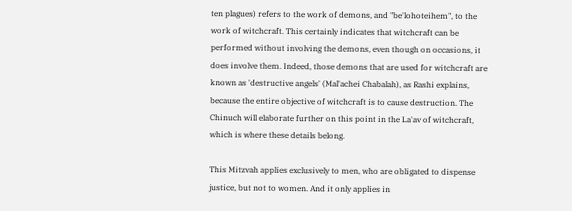ten plagues) refers to the work of demons, and "be'lohoteihem", to the work of witchcraft. This certainly indicates that witchcraft can be performed without involving the demons, even though on occasions, it does involve them. Indeed, those demons that are used for witchcraft are known as 'destructive angels' (Mal'achei Chabalah), as Rashi explains, because the entire objective of witchcraft is to cause destruction. The Chinuch will elaborate further on this point in the La'av of witchcraft, which is where these details belong.

This Mitzvah applies exclusively to men, who are obligated to dispense justice, but not to women. And it only applies in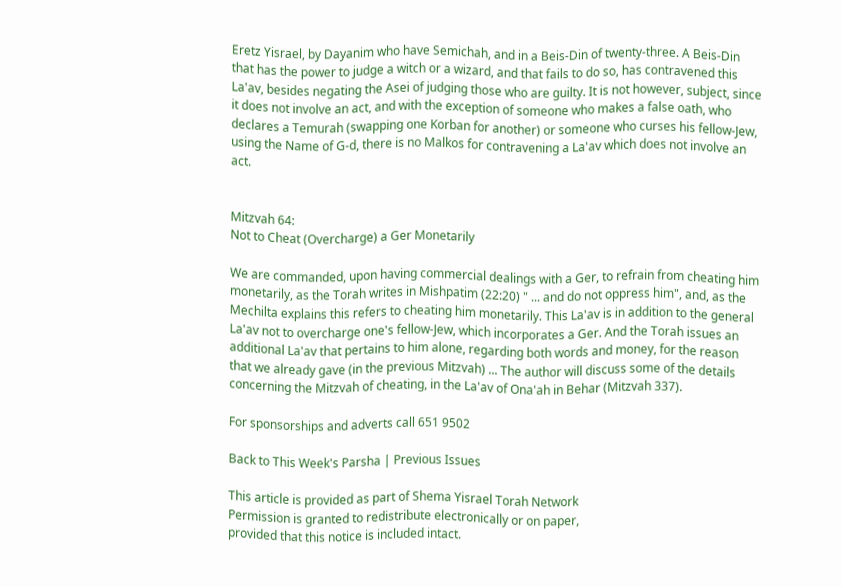Eretz Yisrael, by Dayanim who have Semichah, and in a Beis-Din of twenty-three. A Beis-Din that has the power to judge a witch or a wizard, and that fails to do so, has contravened this La'av, besides negating the Asei of judging those who are guilty. It is not however, subject, since it does not involve an act, and with the exception of someone who makes a false oath, who declares a Temurah (swapping one Korban for another) or someone who curses his fellow-Jew, using the Name of G-d, there is no Malkos for contravening a La'av which does not involve an act.


Mitzvah 64:
Not to Cheat (Overcharge) a Ger Monetarily

We are commanded, upon having commercial dealings with a Ger, to refrain from cheating him monetarily, as the Torah writes in Mishpatim (22:20) " ... and do not oppress him", and, as the Mechilta explains this refers to cheating him monetarily. This La'av is in addition to the general La'av not to overcharge one's fellow-Jew, which incorporates a Ger. And the Torah issues an additional La'av that pertains to him alone, regarding both words and money, for the reason that we already gave (in the previous Mitzvah) ... The author will discuss some of the details concerning the Mitzvah of cheating, in the La'av of Ona'ah in Behar (Mitzvah 337).

For sponsorships and adverts call 651 9502

Back to This Week's Parsha | Previous Issues

This article is provided as part of Shema Yisrael Torah Network
Permission is granted to redistribute electronically or on paper,
provided that this notice is included intact.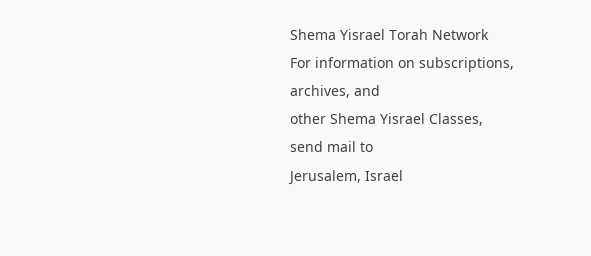Shema Yisrael Torah Network
For information on subscriptions, archives, and
other Shema Yisrael Classes,
send mail to
Jerusalem, Israel